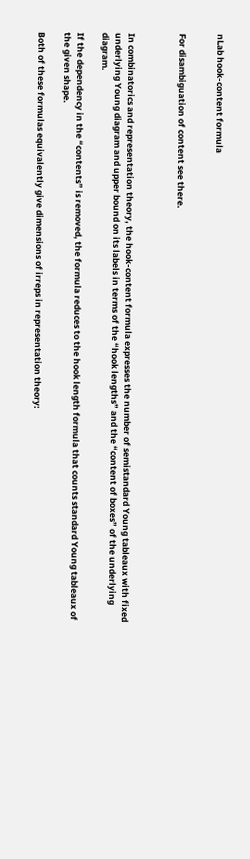nLab hook-content formula


For disambiguation of content see there.



In combinatorics and representation theory, the hook-content formula expresses the number of semistandard Young tableaux with fixed underlying Young diagram and upper bound on its labels in terms of the “hook lengths” and the “content of boxes” of the underlying diagram.

If the dependency in the “contents” is removed, the formula reduces to the hook length formula that counts standard Young tableaux of the given shape.

Both of these formulas equivalently give dimensions of irreps in representation theory: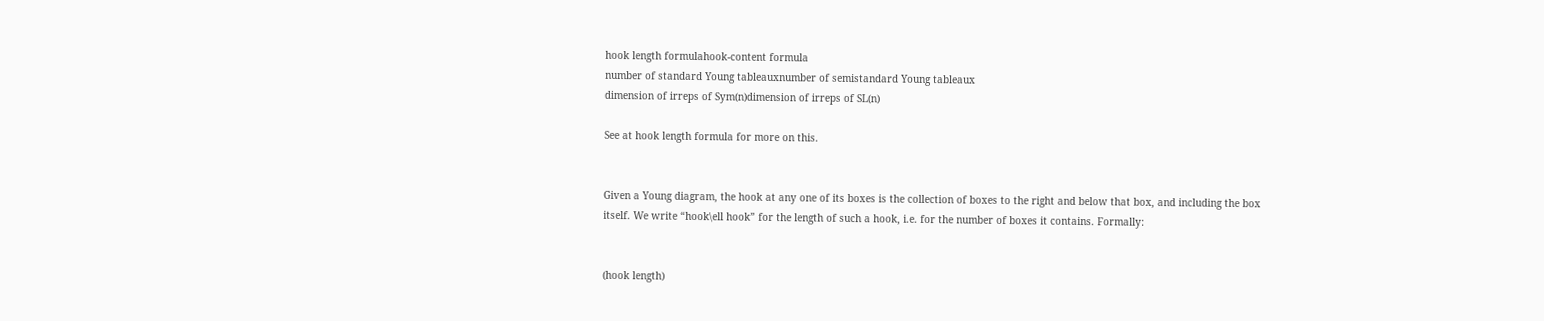hook length formulahook-content formula
number of standard Young tableauxnumber of semistandard Young tableaux
dimension of irreps of Sym(n)dimension of irreps of SL(n)

See at hook length formula for more on this.


Given a Young diagram, the hook at any one of its boxes is the collection of boxes to the right and below that box, and including the box itself. We write “hook\ell hook” for the length of such a hook, i.e. for the number of boxes it contains. Formally:


(hook length)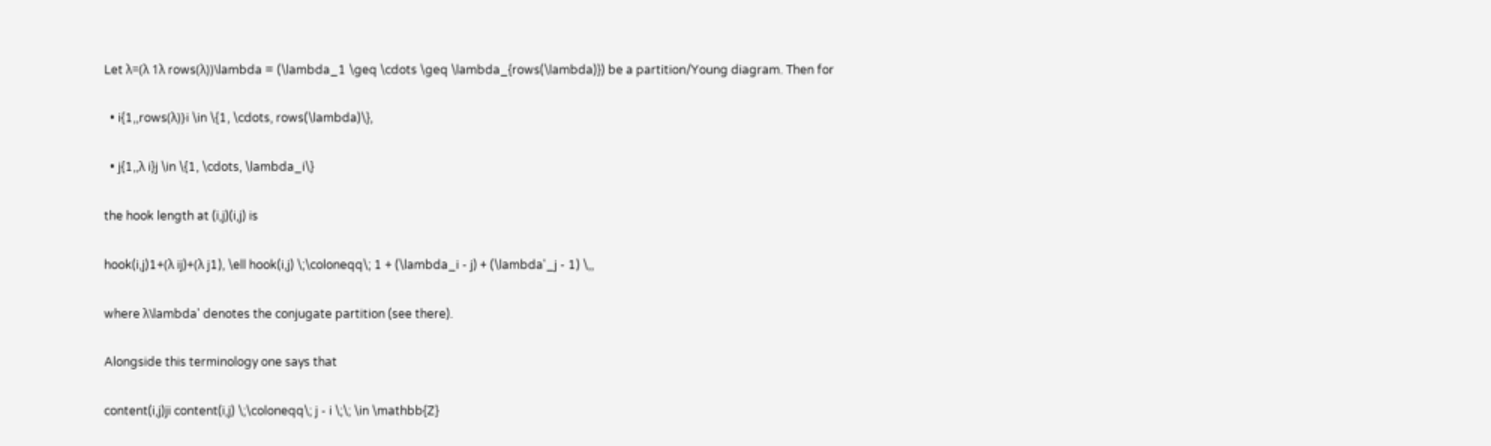Let λ=(λ 1λ rows(λ))\lambda = (\lambda_1 \geq \cdots \geq \lambda_{rows(\lambda)}) be a partition/Young diagram. Then for

  • i{1,,rows(λ)}i \in \{1, \cdots, rows(\lambda)\},

  • j{1,,λ i}j \in \{1, \cdots, \lambda_i\}

the hook length at (i,j)(i,j) is

hook(i,j)1+(λ ij)+(λ j1), \ell hook(i,j) \;\coloneqq\; 1 + (\lambda_i - j) + (\lambda'_j - 1) \,,

where λ\lambda' denotes the conjugate partition (see there).

Alongside this terminology one says that

content(i,j)ji content(i,j) \;\coloneqq\; j - i \;\; \in \mathbb{Z}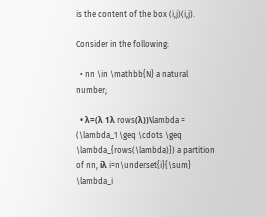is the content of the box (i,j)(i,j).

Consider in the following:

  • nn \in \mathbb{N} a natural number;

  • λ=(λ 1λ rows(λ))\lambda = (\lambda_1 \geq \cdots \geq \lambda_{rows(\lambda)}) a partition of nn, iλ i=n\underset{i}{\sum} \lambda_i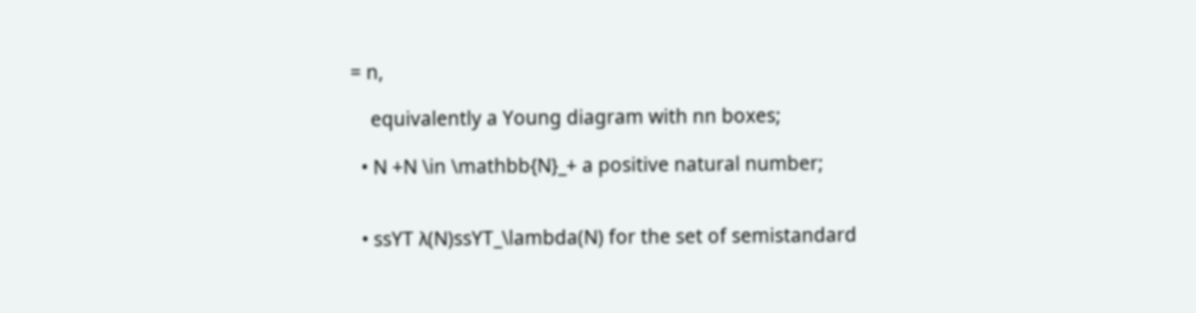= n,

    equivalently a Young diagram with nn boxes;

  • N +N \in \mathbb{N}_+ a positive natural number;


  • ssYT λ(N)ssYT_\lambda(N) for the set of semistandard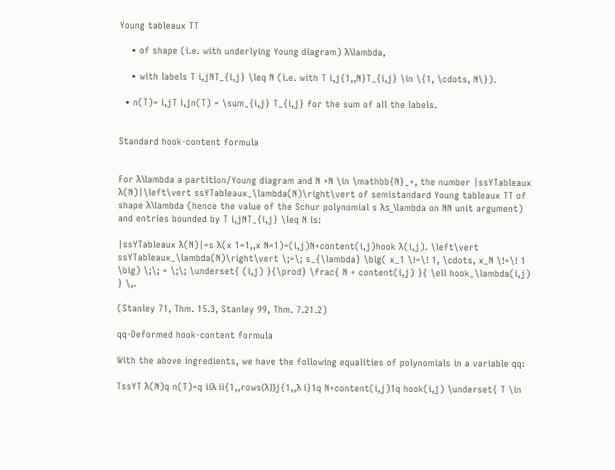Young tableaux TT

    • of shape (i.e. with underlying Young diagram) λ\lambda,

    • with labels T i,jNT_{i,j} \leq N (i.e. with T i,j{1,,N}T_{i,j} \in \{1, \cdots, N\}).

  • n(T)= i,jT i,jn(T) = \sum_{i,j} T_{i,j} for the sum of all the labels.


Standard hook-content formula


For λ\lambda a partition/Young diagram and N +N \in \mathbb{N}_+, the number |ssYTableaux λ(N)|\left\vert ssYTableaux_\lambda(N)\right\vert of semistandard Young tableaux TT of shape λ\lambda (hence the value of the Schur polynomial s λs_\lambda on NN unit argument) and entries bounded by T i,jNT_{i,j} \leq N is:

|ssYTableaux λ(N)|=s λ(x 1=1,,x N=1)=(i,j)N+content(i,j)hook λ(i,j). \left\vert ssYTableaux_\lambda(N)\right\vert \;=\; s_{\lambda} \big( x_1 \!=\! 1, \cdots, x_N \!=\! 1 \big) \;\; = \;\; \underset{ (i,j) }{\prod} \frac{ N + content(i,j) }{ \ell hook_\lambda(i,j) } \,.

(Stanley 71, Thm. 15.3, Stanley 99, Thm. 7.21.2)

qq-Deformed hook-content formula

With the above ingredients, we have the following equalities of polynomials in a variable qq:

TssYT λ(N)q n(T)=q iiλ ii{1,,rows(λ)}j{1,,λ i}1q N+content(i,j)1q hook(i,j) \underset{ T \in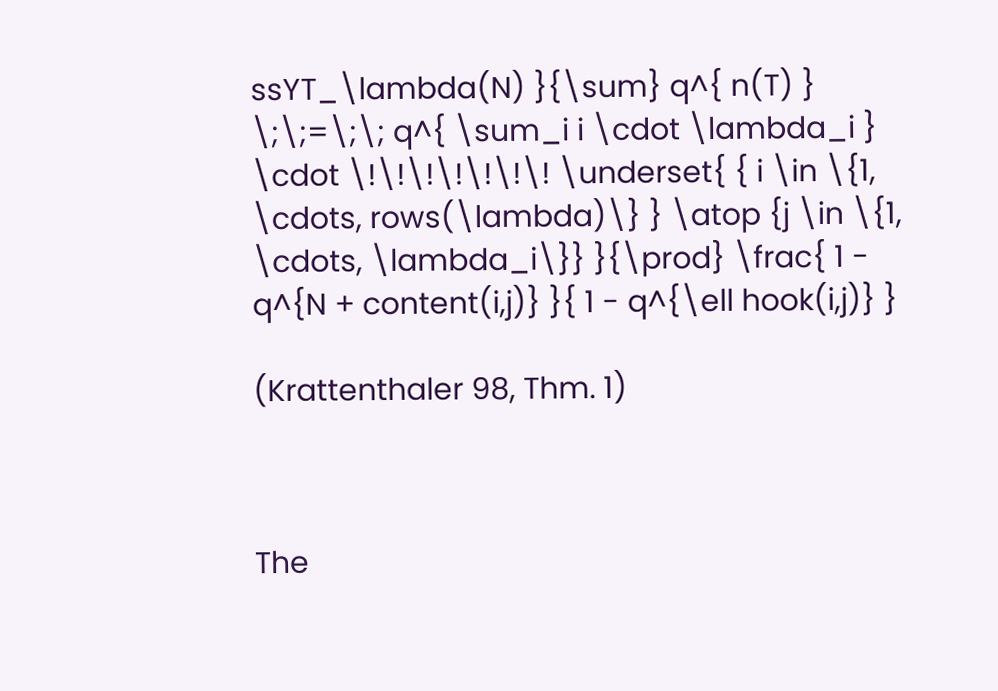ssYT_\lambda(N) }{\sum} q^{ n(T) } \;\;=\;\; q^{ \sum_i i \cdot \lambda_i } \cdot \!\!\!\!\!\!\! \underset{ { i \in \{1, \cdots, rows(\lambda)\} } \atop {j \in \{1, \cdots, \lambda_i\}} }{\prod} \frac{ 1 - q^{N + content(i,j)} }{ 1 - q^{\ell hook(i,j)} }

(Krattenthaler 98, Thm. 1)



The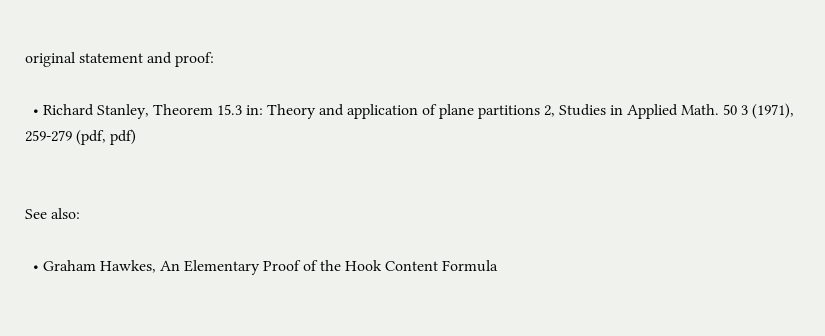original statement and proof:

  • Richard Stanley, Theorem 15.3 in: Theory and application of plane partitions 2, Studies in Applied Math. 50 3 (1971), 259-279 (pdf, pdf)


See also:

  • Graham Hawkes, An Elementary Proof of the Hook Content Formula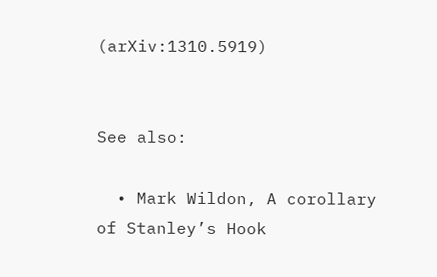(arXiv:1310.5919)


See also:

  • Mark Wildon, A corollary of Stanley’s Hook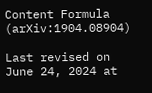Content Formula (arXiv:1904.08904)

Last revised on June 24, 2024 at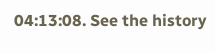04:13:08. See the history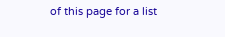of this page for a list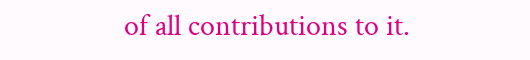of all contributions to it.